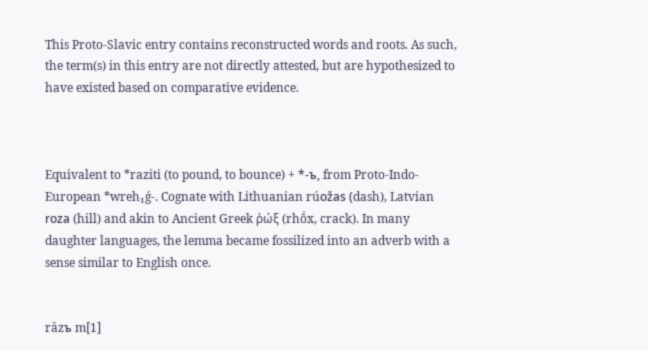This Proto-Slavic entry contains reconstructed words and roots. As such, the term(s) in this entry are not directly attested, but are hypothesized to have existed based on comparative evidence.



Equivalent to *raziti (to pound, to bounce) + *-ъ, from Proto-Indo-European *wreh₁ǵ-. Cognate with Lithuanian rúоžаs (dash), Latvian rоzа (hill) and akin to Ancient Greek ῥώξ (rhṓx, crack). In many daughter languages, the lemma became fossilized into an adverb with a sense similar to English once.


rȃzъ m[1]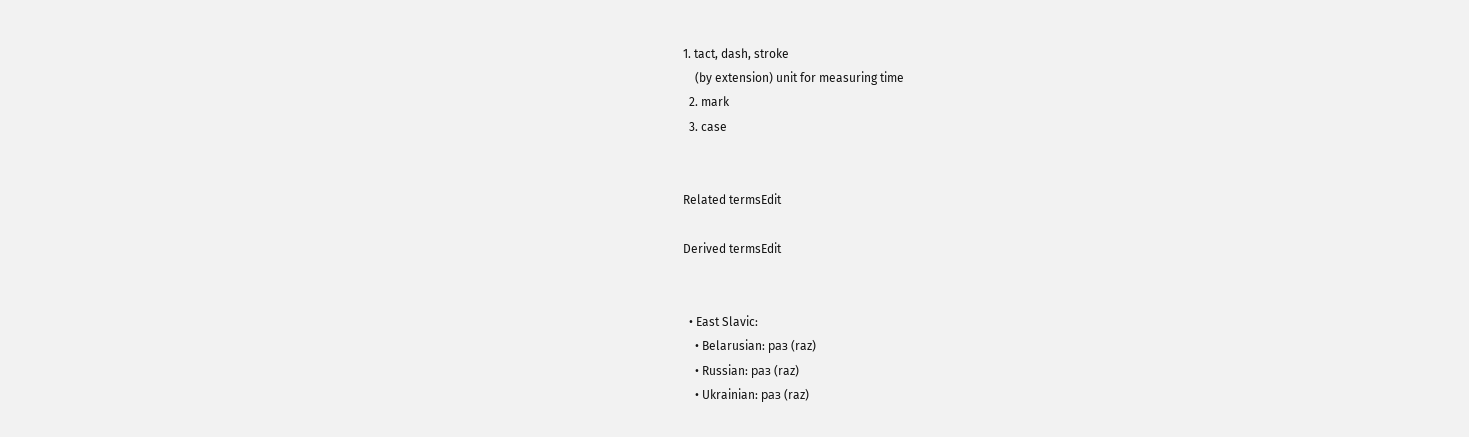1. tact, dash, stroke
    (by extension) unit for measuring time
  2. mark
  3. case


Related termsEdit

Derived termsEdit


  • East Slavic:
    • Belarusian: раз (raz)
    • Russian: раз (raz)
    • Ukrainian: раз (raz)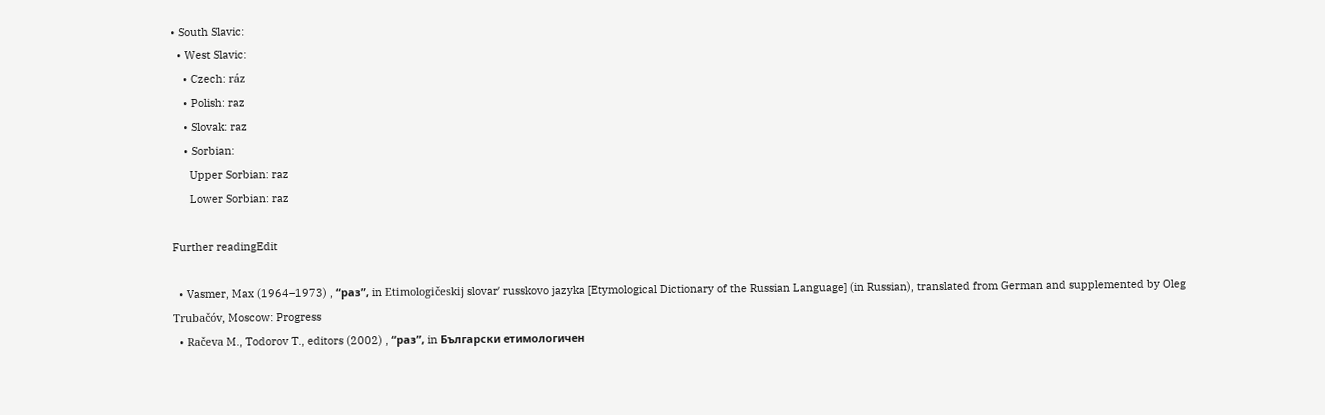• South Slavic:
  • West Slavic:
    • Czech: ráz
    • Polish: raz
    • Slovak: raz
    • Sorbian:
      Upper Sorbian: raz
      Lower Sorbian: raz

Further readingEdit

  • Vasmer, Max (1964–1973) , “раз”, in Etimologičeskij slovarʹ russkovo jazyka [Etymological Dictionary of the Russian Language] (in Russian), translated from German and supplemented by Oleg Trubačóv, Moscow: Progress
  • Račeva M., Todorov T., editors (2002) , “раз”, in Български етимологичен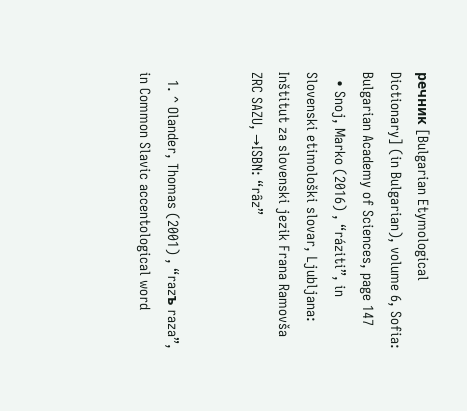речник [Bulgarian Etymological Dictionary] (in Bulgarian), volume 6, Sofia: Bulgarian Academy of Sciences, page 147
  • Snoj, Marko (2016) , “ráziti”, in Slovenski etimološki slovar, Ljubljana: Inštitut za slovenski jezik Frana Ramovša ZRC SAZU, →ISBN: “rȃz”


  1. ^ Olander, Thomas (2001) , “razъ raza”, in Common Slavic accentological word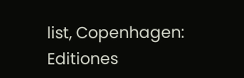list, Copenhagen: Editiones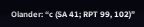Olander: “c (SA 41; RPT 99, 102)”